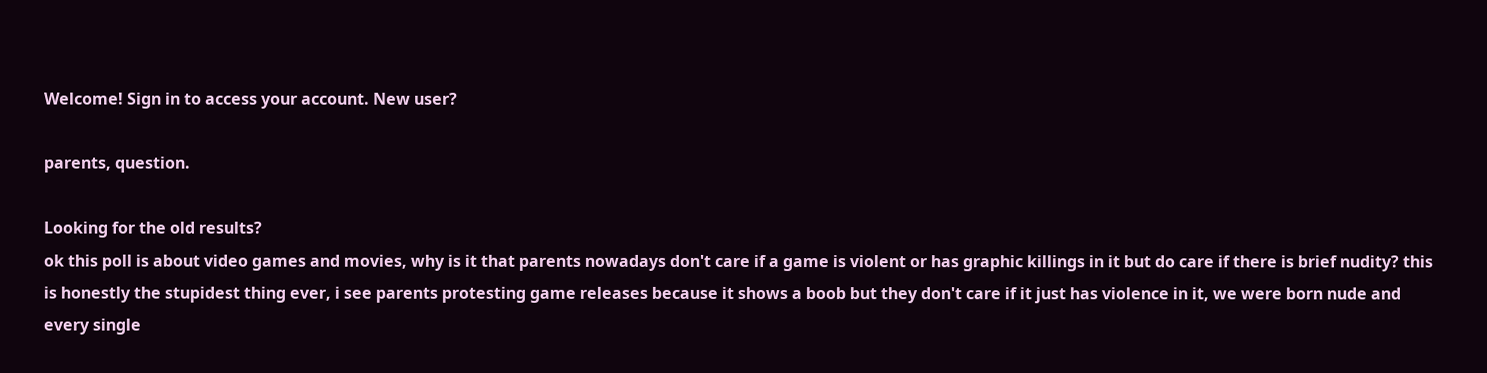Welcome! Sign in to access your account. New user?

parents, question.

Looking for the old results?
ok this poll is about video games and movies, why is it that parents nowadays don't care if a game is violent or has graphic killings in it but do care if there is brief nudity? this is honestly the stupidest thing ever, i see parents protesting game releases because it shows a boob but they don't care if it just has violence in it, we were born nude and every single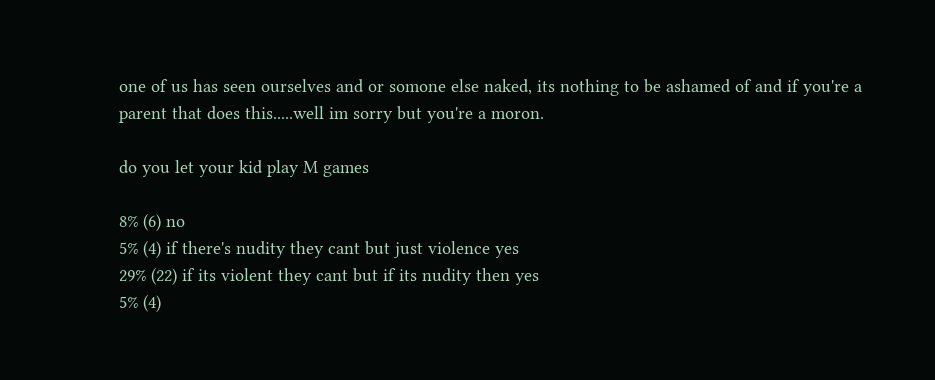one of us has seen ourselves and or somone else naked, its nothing to be ashamed of and if you're a parent that does this.....well im sorry but you're a moron.

do you let your kid play M games

8% (6) no
5% (4) if there's nudity they cant but just violence yes
29% (22) if its violent they cant but if its nudity then yes
5% (4)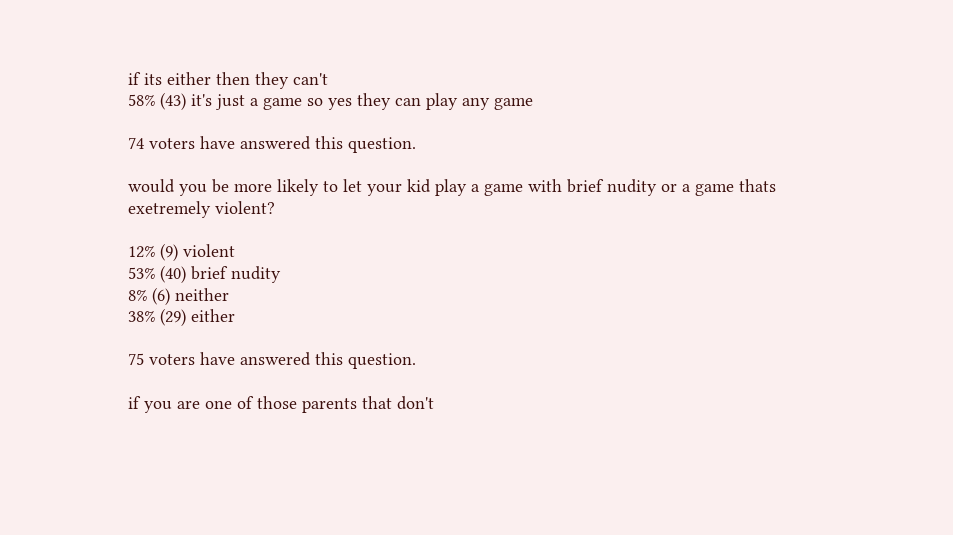if its either then they can't
58% (43) it's just a game so yes they can play any game

74 voters have answered this question.

would you be more likely to let your kid play a game with brief nudity or a game thats exetremely violent?

12% (9) violent
53% (40) brief nudity
8% (6) neither
38% (29) either

75 voters have answered this question.

if you are one of those parents that don't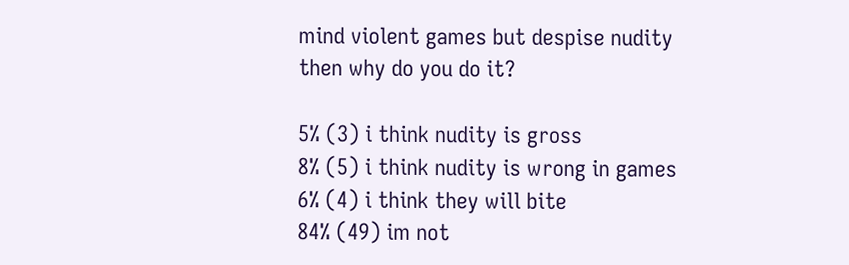mind violent games but despise nudity then why do you do it?

5% (3) i think nudity is gross
8% (5) i think nudity is wrong in games
6% (4) i think they will bite
84% (49) im not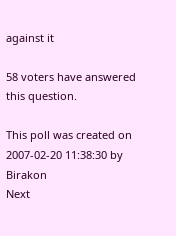against it

58 voters have answered this question.

This poll was created on 2007-02-20 11:38:30 by Birakon
Next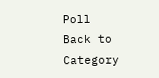Poll
Back to Category